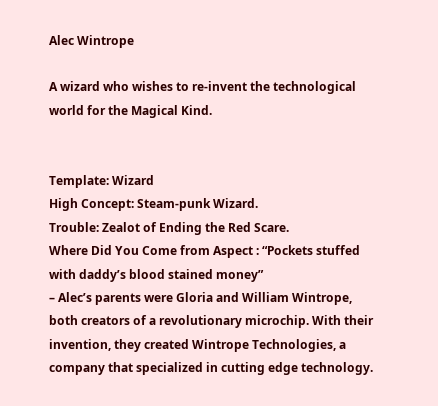Alec Wintrope

A wizard who wishes to re-invent the technological world for the Magical Kind.


Template: Wizard
High Concept: Steam-punk Wizard.
Trouble: Zealot of Ending the Red Scare.
Where Did You Come from Aspect : “Pockets stuffed with daddy’s blood stained money”
– Alec’s parents were Gloria and William Wintrope, both creators of a revolutionary microchip. With their invention, they created Wintrope Technologies, a company that specialized in cutting edge technology.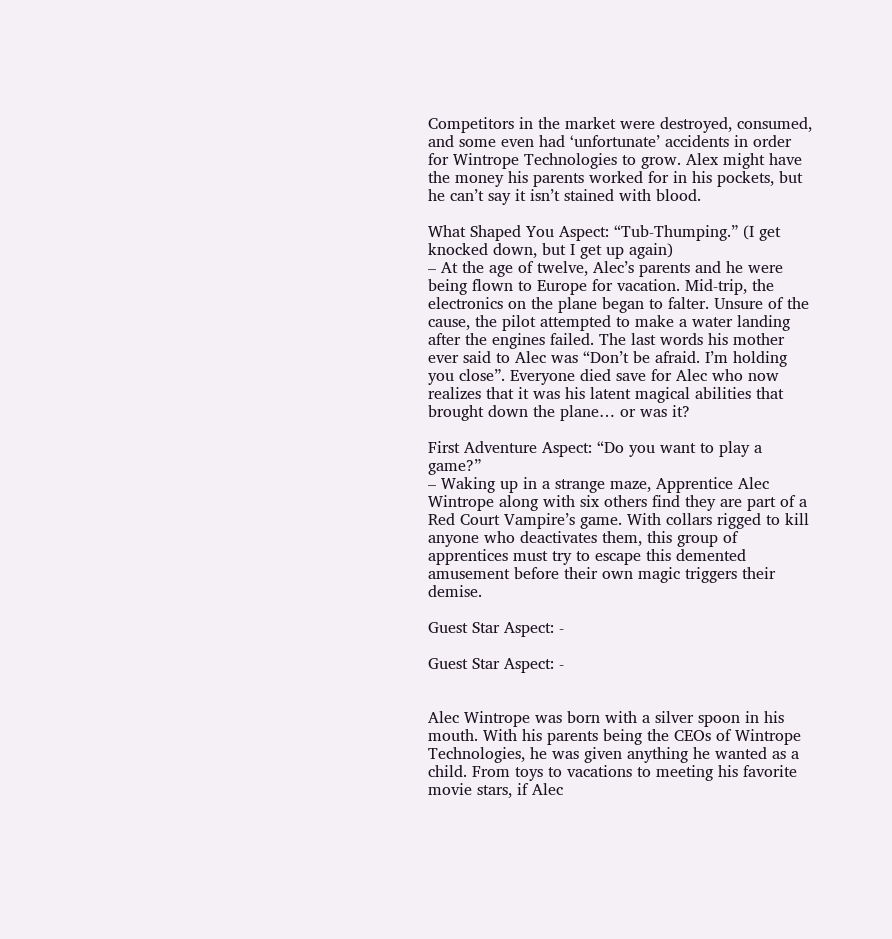Competitors in the market were destroyed, consumed, and some even had ‘unfortunate’ accidents in order for Wintrope Technologies to grow. Alex might have the money his parents worked for in his pockets, but he can’t say it isn’t stained with blood.

What Shaped You Aspect: “Tub-Thumping.” (I get knocked down, but I get up again)
– At the age of twelve, Alec’s parents and he were being flown to Europe for vacation. Mid-trip, the electronics on the plane began to falter. Unsure of the cause, the pilot attempted to make a water landing after the engines failed. The last words his mother ever said to Alec was “Don’t be afraid. I’m holding you close”. Everyone died save for Alec who now realizes that it was his latent magical abilities that brought down the plane… or was it?

First Adventure Aspect: “Do you want to play a game?”
– Waking up in a strange maze, Apprentice Alec Wintrope along with six others find they are part of a Red Court Vampire’s game. With collars rigged to kill anyone who deactivates them, this group of apprentices must try to escape this demented amusement before their own magic triggers their demise.

Guest Star Aspect: -

Guest Star Aspect: -


Alec Wintrope was born with a silver spoon in his mouth. With his parents being the CEOs of Wintrope Technologies, he was given anything he wanted as a child. From toys to vacations to meeting his favorite movie stars, if Alec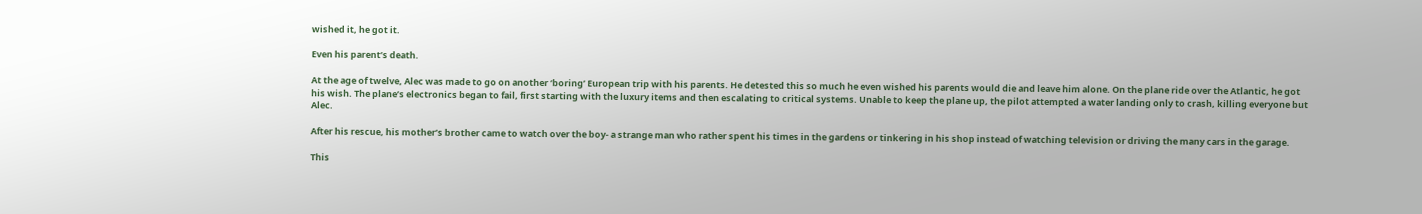wished it, he got it.

Even his parent’s death.

At the age of twelve, Alec was made to go on another ‘boring’ European trip with his parents. He detested this so much he even wished his parents would die and leave him alone. On the plane ride over the Atlantic, he got his wish. The plane’s electronics began to fail, first starting with the luxury items and then escalating to critical systems. Unable to keep the plane up, the pilot attempted a water landing only to crash, killing everyone but Alec.

After his rescue, his mother’s brother came to watch over the boy- a strange man who rather spent his times in the gardens or tinkering in his shop instead of watching television or driving the many cars in the garage.

This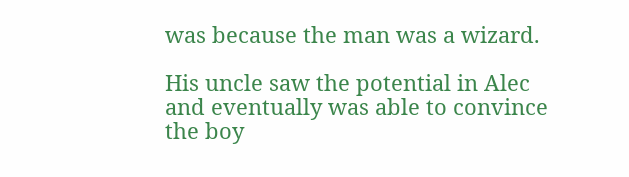was because the man was a wizard.

His uncle saw the potential in Alec and eventually was able to convince the boy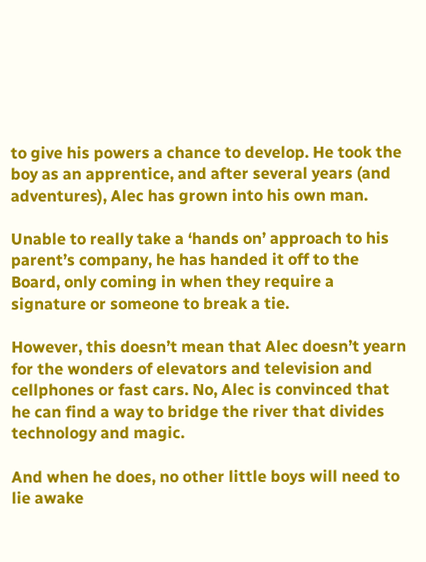to give his powers a chance to develop. He took the boy as an apprentice, and after several years (and adventures), Alec has grown into his own man.

Unable to really take a ‘hands on’ approach to his parent’s company, he has handed it off to the Board, only coming in when they require a signature or someone to break a tie.

However, this doesn’t mean that Alec doesn’t yearn for the wonders of elevators and television and cellphones or fast cars. No, Alec is convinced that he can find a way to bridge the river that divides technology and magic.

And when he does, no other little boys will need to lie awake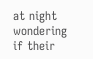at night wondering if their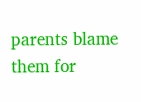parents blame them for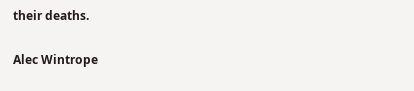their deaths.

Alec Wintrope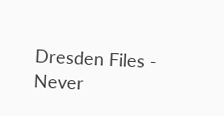Dresden Files - Never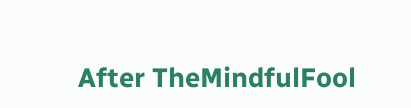After TheMindfulFool